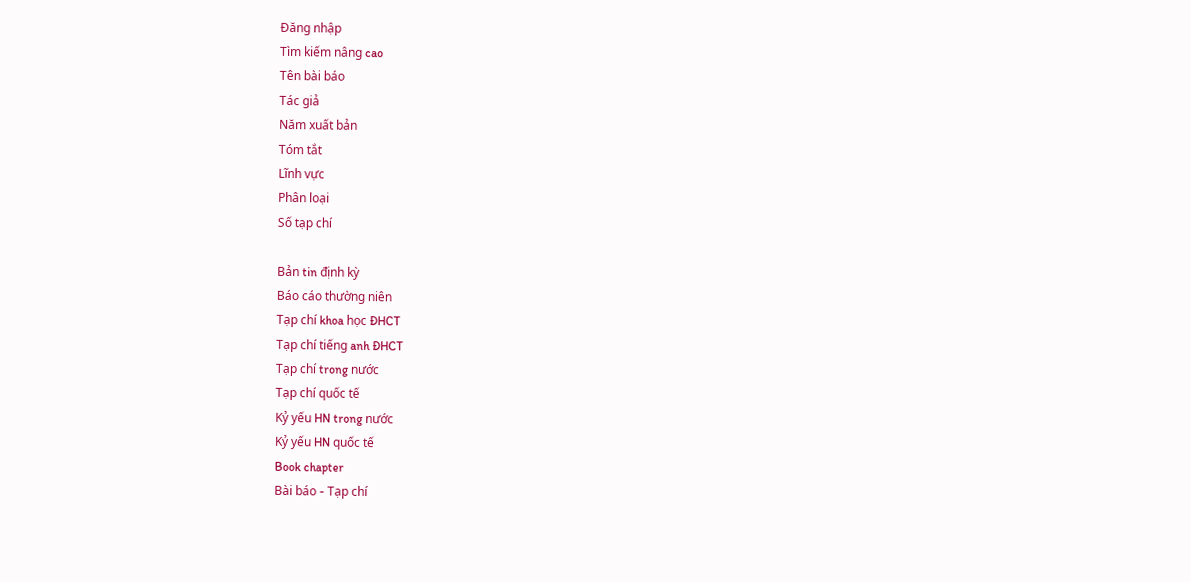Đăng nhập
Tìm kiếm nâng cao
Tên bài báo
Tác giả
Năm xuất bản
Tóm tắt
Lĩnh vực
Phân loại
Số tạp chí

Bản tin định kỳ
Báo cáo thường niên
Tạp chí khoa học ĐHCT
Tạp chí tiếng anh ĐHCT
Tạp chí trong nước
Tạp chí quốc tế
Kỷ yếu HN trong nước
Kỷ yếu HN quốc tế
Book chapter
Bài báo - Tạp chí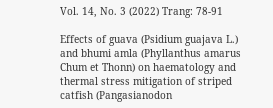Vol. 14, No. 3 (2022) Trang: 78-91

Effects of guava (Psidium guajava L.) and bhumi amla (Phyllanthus amarus Chum et Thonn) on haematology and thermal stress mitigation of striped catfish (Pangasianodon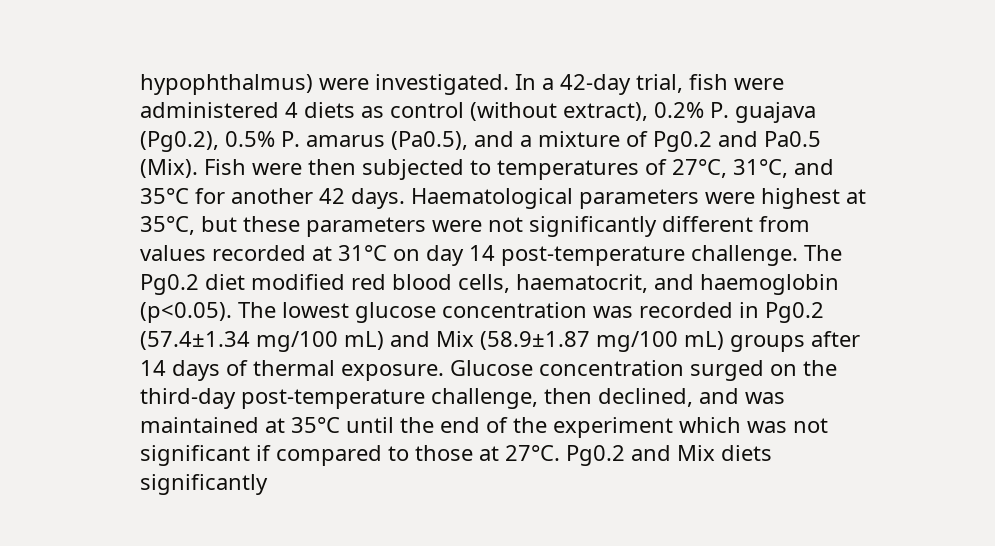hypophthalmus) were investigated. In a 42-day trial, fish were administered 4 diets as control (without extract), 0.2% P. guajava (Pg0.2), 0.5% P. amarus (Pa0.5), and a mixture of Pg0.2 and Pa0.5 (Mix). Fish were then subjected to temperatures of 27°C, 31°C, and 35°C for another 42 days. Haematological parameters were highest at 35°C, but these parameters were not significantly different from values recorded at 31°C on day 14 post-temperature challenge. The Pg0.2 diet modified red blood cells, haematocrit, and haemoglobin (p<0.05). The lowest glucose concentration was recorded in Pg0.2 (57.4±1.34 mg/100 mL) and Mix (58.9±1.87 mg/100 mL) groups after 14 days of thermal exposure. Glucose concentration surged on the third-day post-temperature challenge, then declined, and was maintained at 35°C until the end of the experiment which was not significant if compared to those at 27°C. Pg0.2 and Mix diets significantly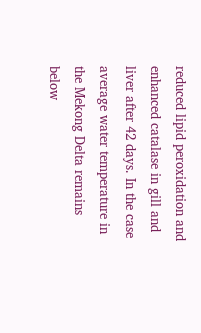reduced lipid peroxidation and enhanced catalase in gill and liver after 42 days. In the case average water temperature in the Mekong Delta remains below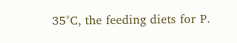35°C, the feeding diets for P.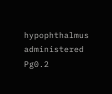hypophthalmus administered Pg0.2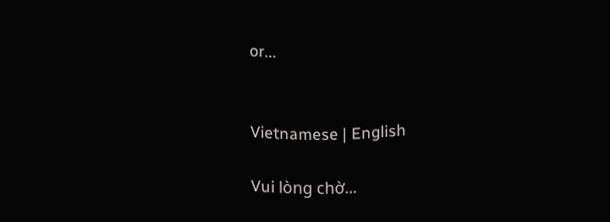or...


Vietnamese | English

Vui lòng chờ...